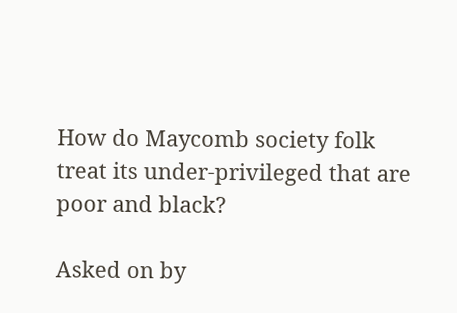How do Maycomb society folk treat its under-privileged that are poor and black?

Asked on by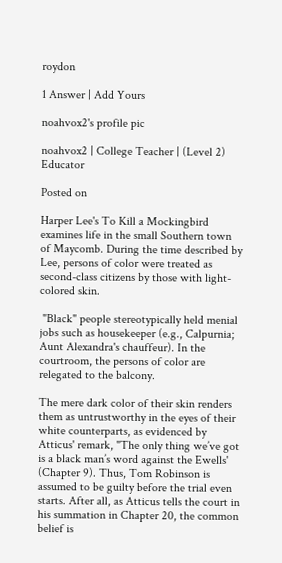roydon

1 Answer | Add Yours

noahvox2's profile pic

noahvox2 | College Teacher | (Level 2) Educator

Posted on

Harper Lee's To Kill a Mockingbird examines life in the small Southern town of Maycomb. During the time described by Lee, persons of color were treated as second-class citizens by those with light-colored skin.

 "Black" people stereotypically held menial jobs such as housekeeper (e.g., Calpurnia; Aunt Alexandra's chauffeur). In the courtroom, the persons of color are relegated to the balcony.

The mere dark color of their skin renders them as untrustworthy in the eyes of their white counterparts, as evidenced by Atticus' remark, "The only thing we’ve got is a black man’s word against the Ewells' (Chapter 9). Thus, Tom Robinson is assumed to be guilty before the trial even starts. After all, as Atticus tells the court in his summation in Chapter 20, the common belief is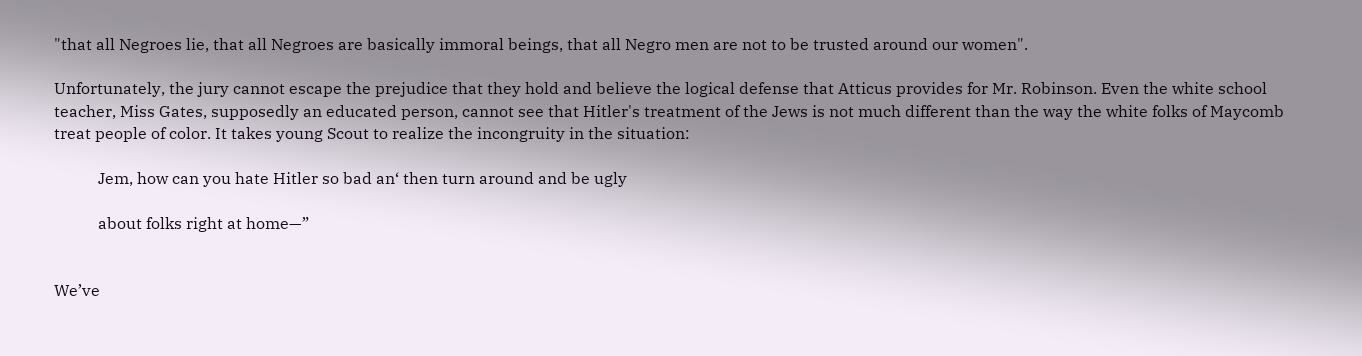"that all Negroes lie, that all Negroes are basically immoral beings, that all Negro men are not to be trusted around our women".

Unfortunately, the jury cannot escape the prejudice that they hold and believe the logical defense that Atticus provides for Mr. Robinson. Even the white school teacher, Miss Gates, supposedly an educated person, cannot see that Hitler's treatment of the Jews is not much different than the way the white folks of Maycomb treat people of color. It takes young Scout to realize the incongruity in the situation:

           Jem, how can you hate Hitler so bad an‘ then turn around and be ugly

           about folks right at home—”


We’ve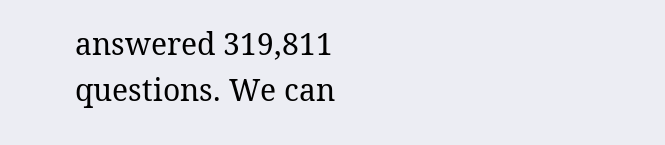answered 319,811 questions. We can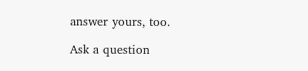answer yours, too.

Ask a question